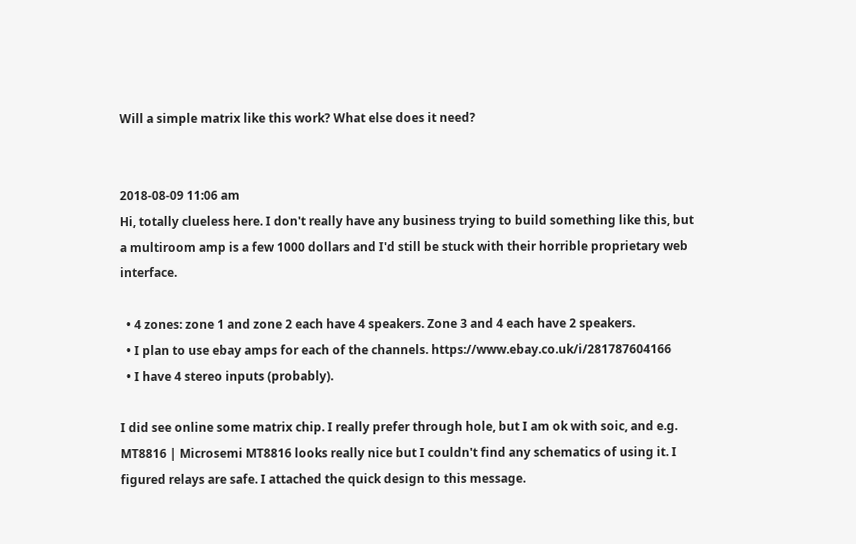Will a simple matrix like this work? What else does it need?


2018-08-09 11:06 am
Hi, totally clueless here. I don't really have any business trying to build something like this, but a multiroom amp is a few 1000 dollars and I'd still be stuck with their horrible proprietary web interface.

  • 4 zones: zone 1 and zone 2 each have 4 speakers. Zone 3 and 4 each have 2 speakers.
  • I plan to use ebay amps for each of the channels. https://www.ebay.co.uk/i/281787604166
  • I have 4 stereo inputs (probably).

I did see online some matrix chip. I really prefer through hole, but I am ok with soic, and e.g. MT8816 | Microsemi MT8816 looks really nice but I couldn't find any schematics of using it. I figured relays are safe. I attached the quick design to this message.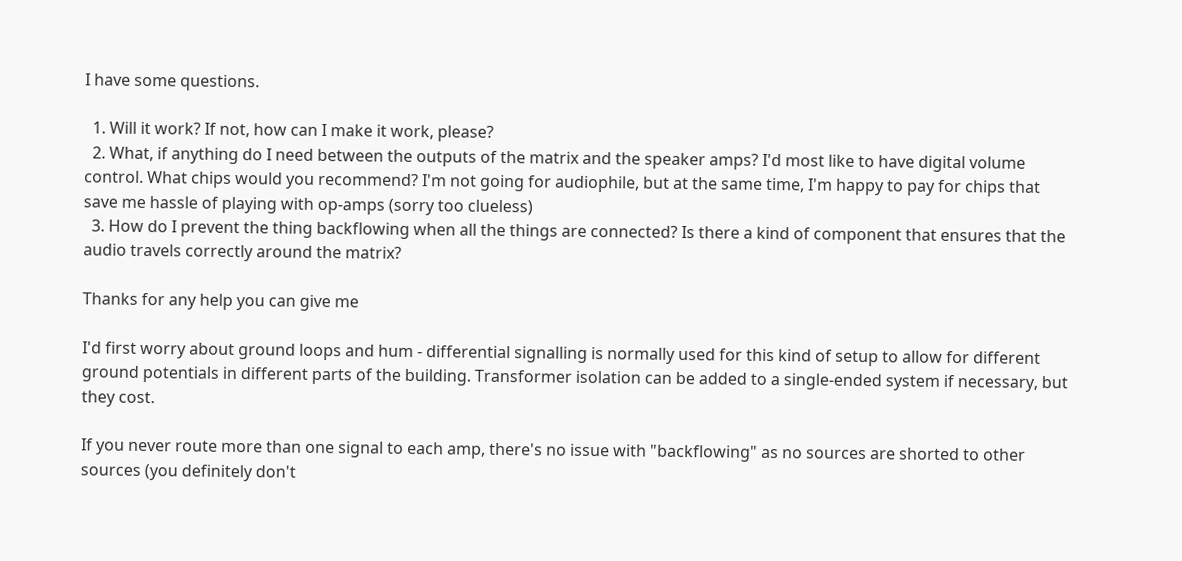I have some questions.

  1. Will it work? If not, how can I make it work, please?
  2. What, if anything do I need between the outputs of the matrix and the speaker amps? I'd most like to have digital volume control. What chips would you recommend? I'm not going for audiophile, but at the same time, I'm happy to pay for chips that save me hassle of playing with op-amps (sorry too clueless)
  3. How do I prevent the thing backflowing when all the things are connected? Is there a kind of component that ensures that the audio travels correctly around the matrix?

Thanks for any help you can give me

I'd first worry about ground loops and hum - differential signalling is normally used for this kind of setup to allow for different ground potentials in different parts of the building. Transformer isolation can be added to a single-ended system if necessary, but they cost.

If you never route more than one signal to each amp, there's no issue with "backflowing" as no sources are shorted to other sources (you definitely don't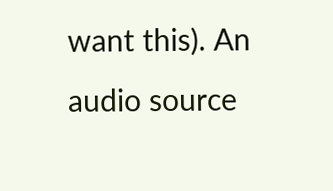want this). An audio source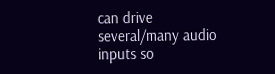can drive several/many audio inputs so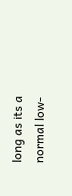long as its a normal low-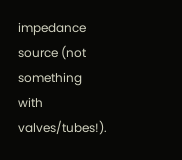impedance source (not something with valves/tubes!).